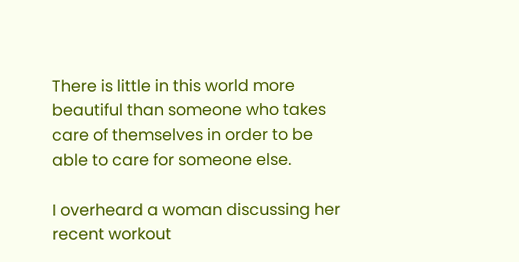There is little in this world more beautiful than someone who takes care of themselves in order to be able to care for someone else.

I overheard a woman discussing her recent workout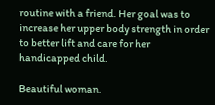routine with a friend. Her goal was to increase her upper body strength in order to better lift and care for her handicapped child.

Beautiful woman.